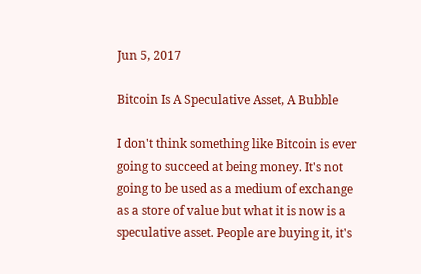Jun 5, 2017

Bitcoin Is A Speculative Asset, A Bubble

I don't think something like Bitcoin is ever going to succeed at being money. It's not going to be used as a medium of exchange as a store of value but what it is now is a speculative asset. People are buying it, it's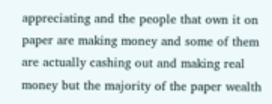appreciating and the people that own it on paper are making money and some of them are actually cashing out and making real money but the majority of the paper wealth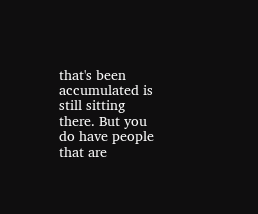that's been accumulated is still sitting there. But you do have people that are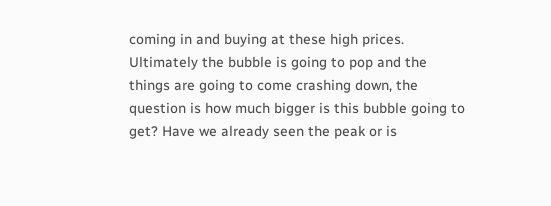coming in and buying at these high prices. Ultimately the bubble is going to pop and the things are going to come crashing down, the question is how much bigger is this bubble going to get? Have we already seen the peak or is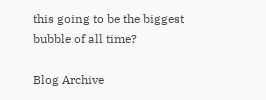this going to be the biggest bubble of all time?

Blog Archive